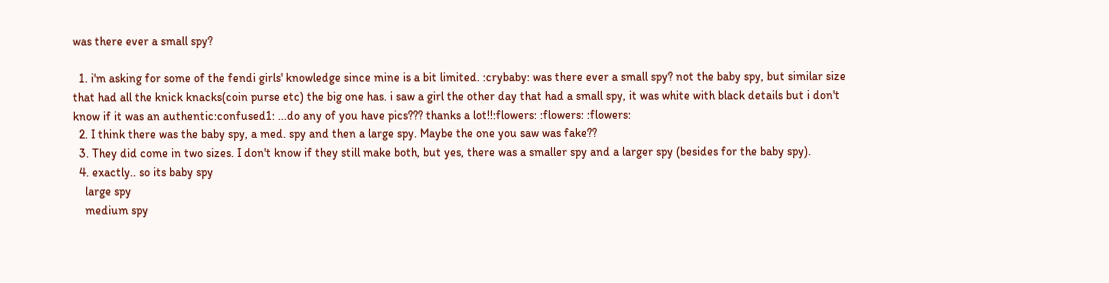was there ever a small spy?

  1. i'm asking for some of the fendi girls' knowledge since mine is a bit limited. :crybaby: was there ever a small spy? not the baby spy, but similar size that had all the knick knacks(coin purse etc) the big one has. i saw a girl the other day that had a small spy, it was white with black details but i don't know if it was an authentic:confused1: ...do any of you have pics??? thanks a lot!!:flowers: :flowers: :flowers:
  2. I think there was the baby spy, a med. spy and then a large spy. Maybe the one you saw was fake??
  3. They did come in two sizes. I don't know if they still make both, but yes, there was a smaller spy and a larger spy (besides for the baby spy).
  4. exactly.. so its baby spy
    large spy
    medium spy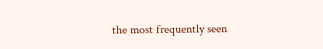the most frequently seen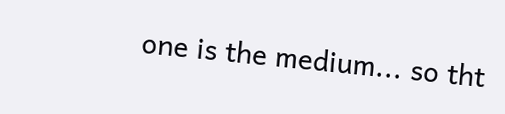one is the medium... so tht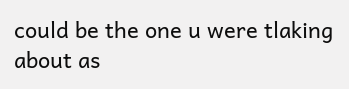could be the one u were tlaking about as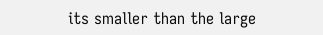its smaller than the large